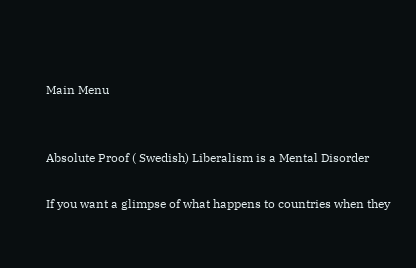Main Menu


Absolute Proof ( Swedish) Liberalism is a Mental Disorder

If you want a glimpse of what happens to countries when they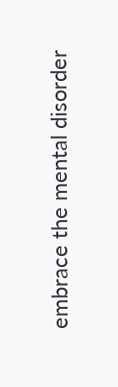embrace the mental disorder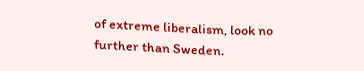of extreme liberalism, look no further than Sweden.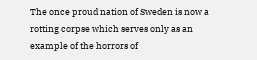The once proud nation of Sweden is now a rotting corpse which serves only as an example of the horrors of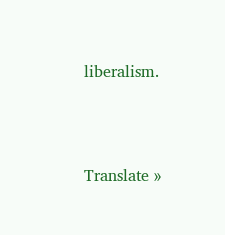liberalism.




Translate »